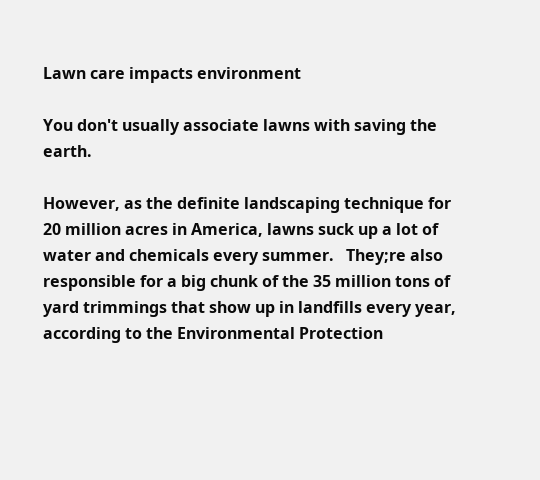Lawn care impacts environment

You don't usually associate lawns with saving the earth.

However, as the definite landscaping technique for 20 million acres in America, lawns suck up a lot of water and chemicals every summer.   They;re also responsible for a big chunk of the 35 million tons of yard trimmings that show up in landfills every year, according to the Environmental Protection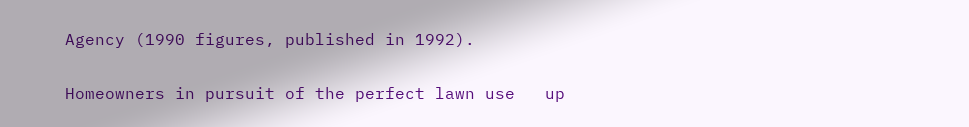Agency (1990 figures, published in 1992).

Homeowners in pursuit of the perfect lawn use   up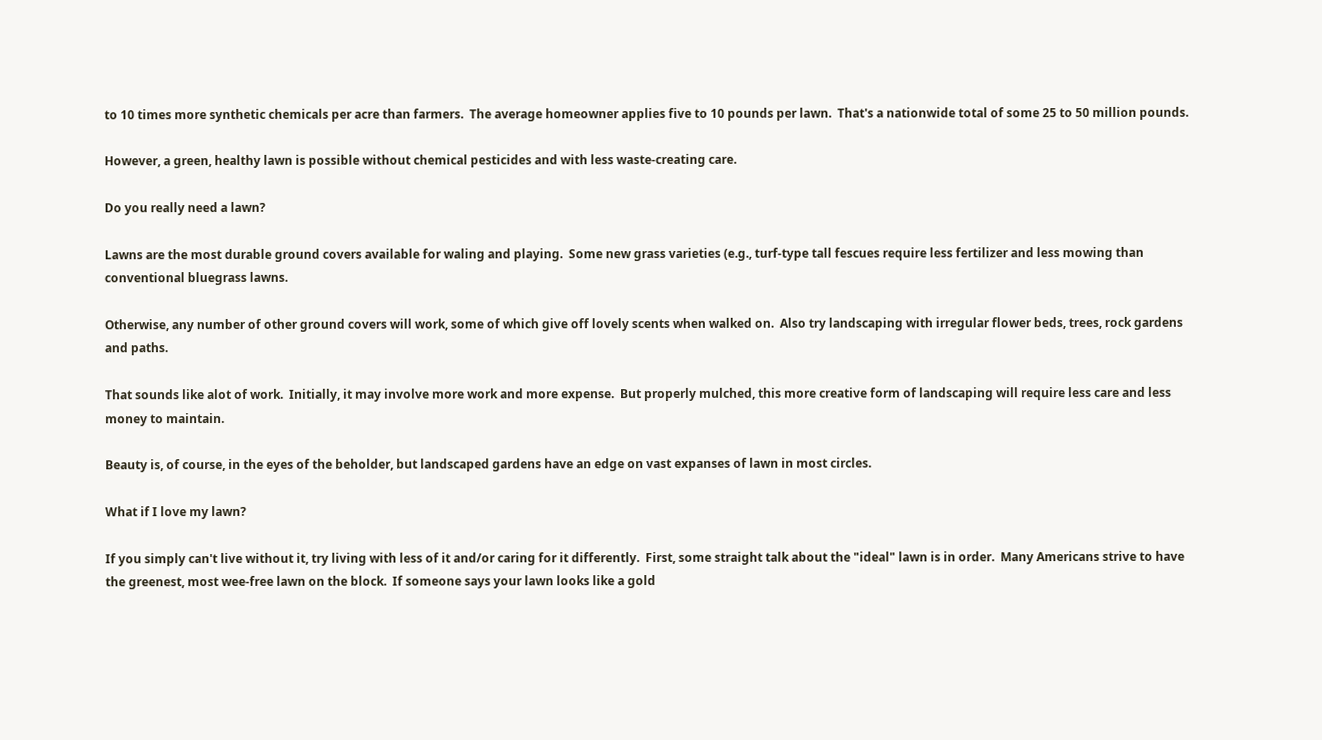to 10 times more synthetic chemicals per acre than farmers.  The average homeowner applies five to 10 pounds per lawn.  That's a nationwide total of some 25 to 50 million pounds.

However, a green, healthy lawn is possible without chemical pesticides and with less waste-creating care.

Do you really need a lawn?

Lawns are the most durable ground covers available for waling and playing.  Some new grass varieties (e.g., turf-type tall fescues require less fertilizer and less mowing than conventional bluegrass lawns.

Otherwise, any number of other ground covers will work, some of which give off lovely scents when walked on.  Also try landscaping with irregular flower beds, trees, rock gardens and paths.

That sounds like alot of work.  Initially, it may involve more work and more expense.  But properly mulched, this more creative form of landscaping will require less care and less money to maintain.

Beauty is, of course, in the eyes of the beholder, but landscaped gardens have an edge on vast expanses of lawn in most circles.

What if I love my lawn?

If you simply can't live without it, try living with less of it and/or caring for it differently.  First, some straight talk about the "ideal" lawn is in order.  Many Americans strive to have the greenest, most wee-free lawn on the block.  If someone says your lawn looks like a gold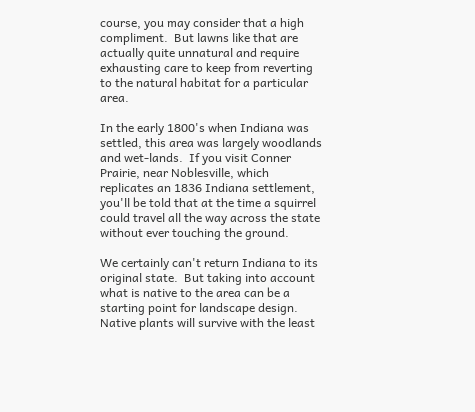course, you may consider that a high compliment.  But lawns like that are actually quite unnatural and require exhausting care to keep from reverting to the natural habitat for a particular area.

In the early 1800's when Indiana was settled, this area was largely woodlands and wet-lands.  If you visit Conner Prairie, near Noblesville, which replicates an 1836 Indiana settlement, you'll be told that at the time a squirrel could travel all the way across the state without ever touching the ground.

We certainly can't return Indiana to its original state.  But taking into account what is native to the area can be a starting point for landscape design.  Native plants will survive with the least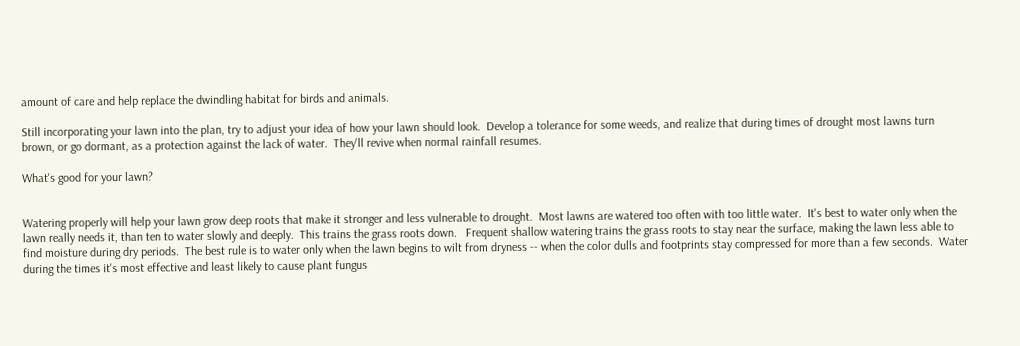amount of care and help replace the dwindling habitat for birds and animals.

Still incorporating your lawn into the plan, try to adjust your idea of how your lawn should look.  Develop a tolerance for some weeds, and realize that during times of drought most lawns turn brown, or go dormant, as a protection against the lack of water.  They'll revive when normal rainfall resumes.

What's good for your lawn?


Watering properly will help your lawn grow deep roots that make it stronger and less vulnerable to drought.  Most lawns are watered too often with too little water.  It's best to water only when the lawn really needs it, than ten to water slowly and deeply.  This trains the grass roots down.   Frequent shallow watering trains the grass roots to stay near the surface, making the lawn less able to find moisture during dry periods.  The best rule is to water only when the lawn begins to wilt from dryness -- when the color dulls and footprints stay compressed for more than a few seconds.  Water during the times it's most effective and least likely to cause plant fungus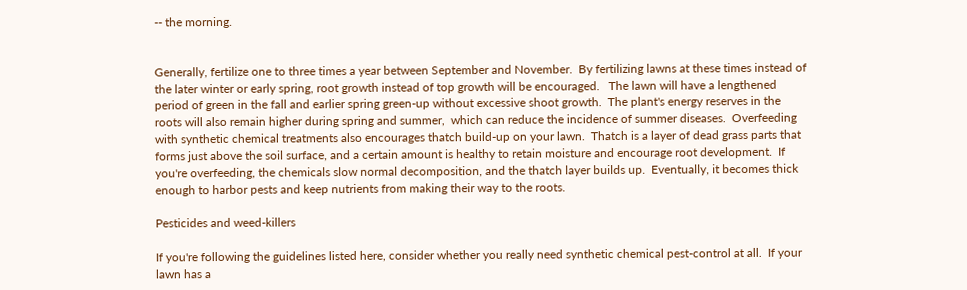-- the morning.


Generally, fertilize one to three times a year between September and November.  By fertilizing lawns at these times instead of the later winter or early spring, root growth instead of top growth will be encouraged.   The lawn will have a lengthened period of green in the fall and earlier spring green-up without excessive shoot growth.  The plant's energy reserves in the roots will also remain higher during spring and summer,  which can reduce the incidence of summer diseases.  Overfeeding with synthetic chemical treatments also encourages thatch build-up on your lawn.  Thatch is a layer of dead grass parts that forms just above the soil surface, and a certain amount is healthy to retain moisture and encourage root development.  If you're overfeeding, the chemicals slow normal decomposition, and the thatch layer builds up.  Eventually, it becomes thick enough to harbor pests and keep nutrients from making their way to the roots.

Pesticides and weed-killers

If you're following the guidelines listed here, consider whether you really need synthetic chemical pest-control at all.  If your lawn has a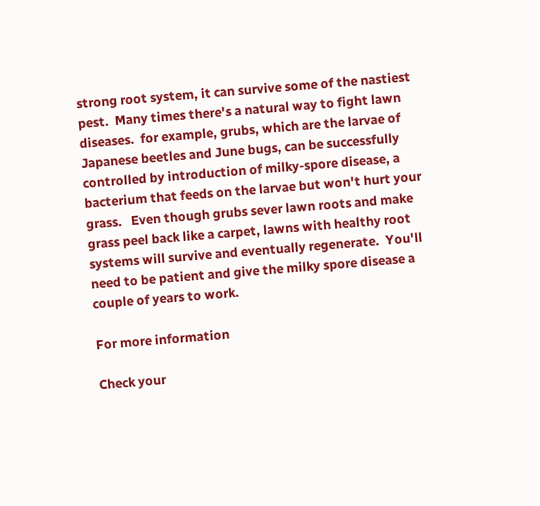strong root system, it can survive some of the nastiest pest.  Many times there's a natural way to fight lawn diseases.  for example, grubs, which are the larvae of Japanese beetles and June bugs, can be successfully controlled by introduction of milky-spore disease, a bacterium that feeds on the larvae but won't hurt your grass.   Even though grubs sever lawn roots and make grass peel back like a carpet, lawns with healthy root systems will survive and eventually regenerate.  You'll need to be patient and give the milky spore disease a couple of years to work.

For more information

Check your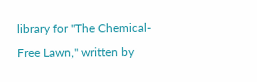library for "The Chemical-Free Lawn," written by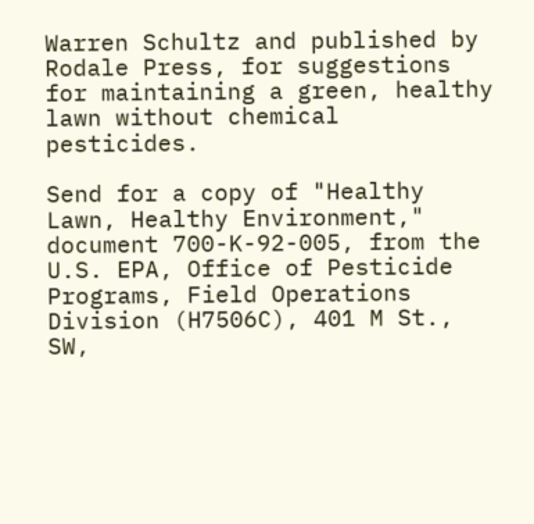Warren Schultz and published by Rodale Press, for suggestions for maintaining a green, healthy lawn without chemical pesticides.

Send for a copy of "Healthy Lawn, Healthy Environment," document 700-K-92-005, from the U.S. EPA, Office of Pesticide Programs, Field Operations Division (H7506C), 401 M St., SW,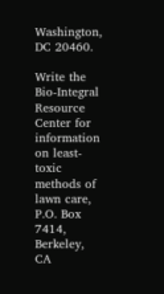Washington, DC 20460.

Write the Bio-Integral Resource Center for information on least-toxic methods of lawn care, P.O. Box 7414, Berkeley, CA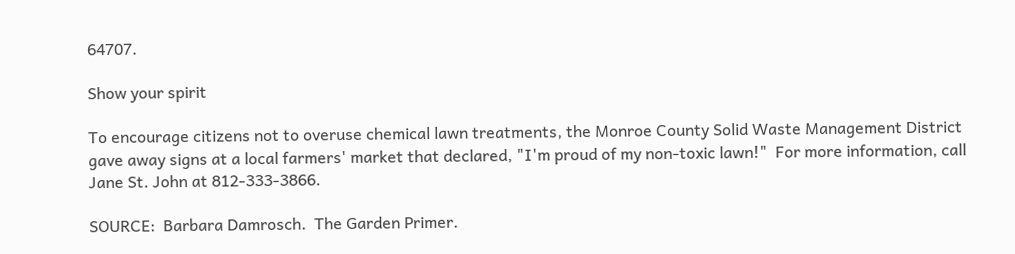64707.

Show your spirit

To encourage citizens not to overuse chemical lawn treatments, the Monroe County Solid Waste Management District gave away signs at a local farmers' market that declared, "I'm proud of my non-toxic lawn!"  For more information, call Jane St. John at 812-333-3866.

SOURCE:  Barbara Damrosch.  The Garden Primer.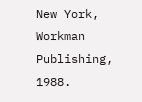New York, Workman Publishing, 1988.